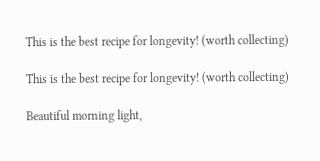This is the best recipe for longevity! (worth collecting)

This is the best recipe for longevity! (worth collecting)

Beautiful morning light,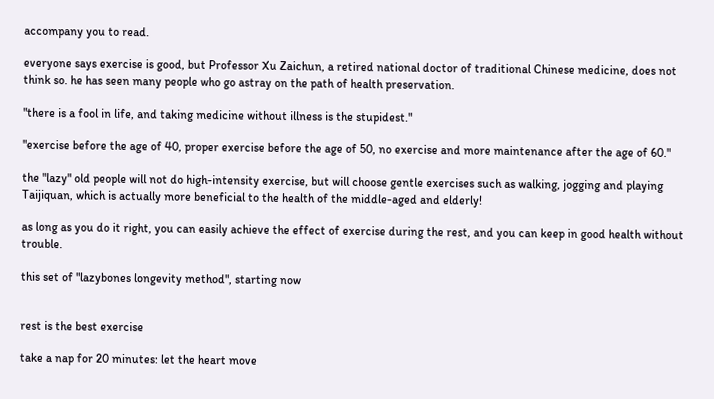accompany you to read.

everyone says exercise is good, but Professor Xu Zaichun, a retired national doctor of traditional Chinese medicine, does not think so. he has seen many people who go astray on the path of health preservation.

"there is a fool in life, and taking medicine without illness is the stupidest."

"exercise before the age of 40, proper exercise before the age of 50, no exercise and more maintenance after the age of 60."

the "lazy" old people will not do high-intensity exercise, but will choose gentle exercises such as walking, jogging and playing Taijiquan, which is actually more beneficial to the health of the middle-aged and elderly!

as long as you do it right, you can easily achieve the effect of exercise during the rest, and you can keep in good health without trouble.

this set of "lazybones longevity method", starting now


rest is the best exercise

take a nap for 20 minutes: let the heart move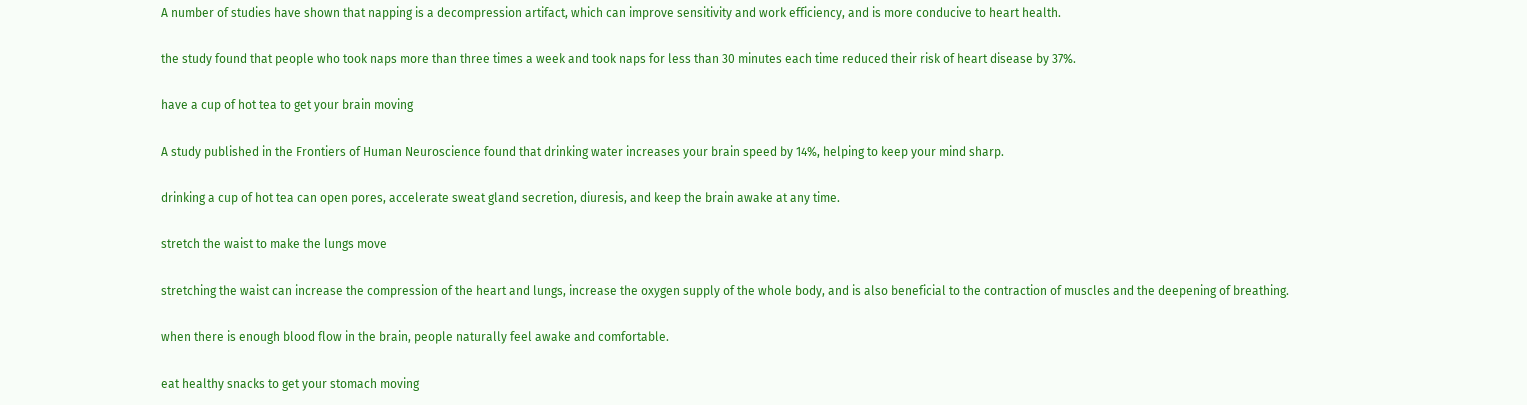A number of studies have shown that napping is a decompression artifact, which can improve sensitivity and work efficiency, and is more conducive to heart health.

the study found that people who took naps more than three times a week and took naps for less than 30 minutes each time reduced their risk of heart disease by 37%.

have a cup of hot tea to get your brain moving

A study published in the Frontiers of Human Neuroscience found that drinking water increases your brain speed by 14%, helping to keep your mind sharp.

drinking a cup of hot tea can open pores, accelerate sweat gland secretion, diuresis, and keep the brain awake at any time.

stretch the waist to make the lungs move

stretching the waist can increase the compression of the heart and lungs, increase the oxygen supply of the whole body, and is also beneficial to the contraction of muscles and the deepening of breathing.

when there is enough blood flow in the brain, people naturally feel awake and comfortable.

eat healthy snacks to get your stomach moving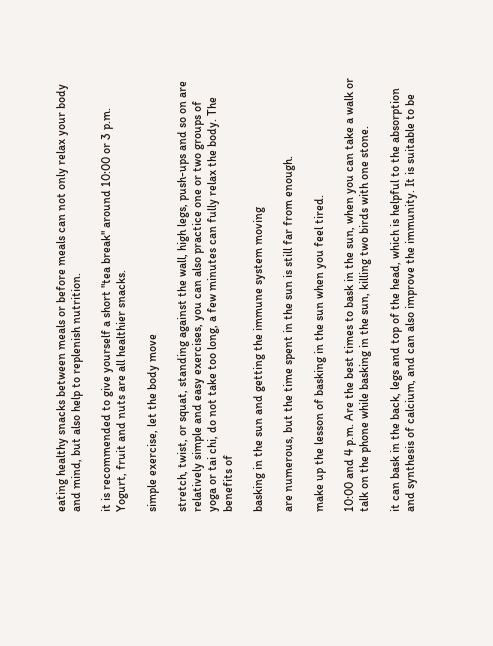eating healthy snacks between meals or before meals can not only relax your body and mind, but also help to replenish nutrition.

it is recommended to give yourself a short "tea break" around 10:00 or 3 p.m. Yogurt, fruit and nuts are all healthier snacks.

simple exercise, let the body move

stretch, twist, or squat, standing against the wall, high legs, push-ups and so on are relatively simple and easy exercises, you can also practice one or two groups of yoga or tai chi, do not take too long, a few minutes can fully relax the body. The benefits of

basking in the sun and getting the immune system moving

are numerous, but the time spent in the sun is still far from enough.

make up the lesson of basking in the sun when you feel tired.

10:00 and 4 p.m. Are the best times to bask in the sun, when you can take a walk or talk on the phone while basking in the sun, killing two birds with one stone.

it can bask in the back, legs and top of the head, which is helpful to the absorption and synthesis of calcium, and can also improve the immunity. It is suitable to be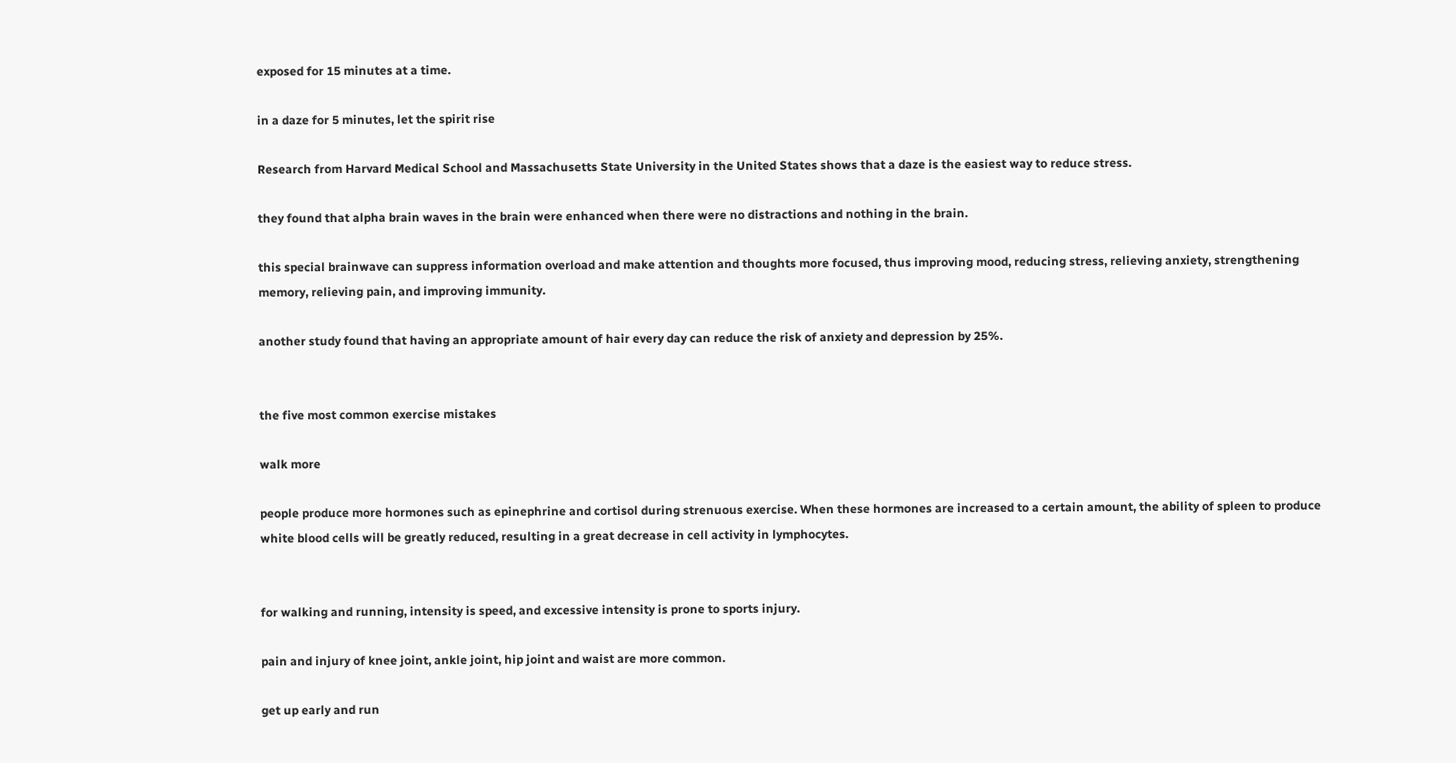exposed for 15 minutes at a time.

in a daze for 5 minutes, let the spirit rise

Research from Harvard Medical School and Massachusetts State University in the United States shows that a daze is the easiest way to reduce stress.

they found that alpha brain waves in the brain were enhanced when there were no distractions and nothing in the brain.

this special brainwave can suppress information overload and make attention and thoughts more focused, thus improving mood, reducing stress, relieving anxiety, strengthening memory, relieving pain, and improving immunity.

another study found that having an appropriate amount of hair every day can reduce the risk of anxiety and depression by 25%.


the five most common exercise mistakes

walk more

people produce more hormones such as epinephrine and cortisol during strenuous exercise. When these hormones are increased to a certain amount, the ability of spleen to produce white blood cells will be greatly reduced, resulting in a great decrease in cell activity in lymphocytes.


for walking and running, intensity is speed, and excessive intensity is prone to sports injury.

pain and injury of knee joint, ankle joint, hip joint and waist are more common.

get up early and run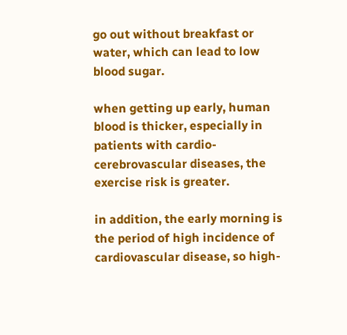go out without breakfast or water, which can lead to low blood sugar.

when getting up early, human blood is thicker, especially in patients with cardio-cerebrovascular diseases, the exercise risk is greater.

in addition, the early morning is the period of high incidence of cardiovascular disease, so high-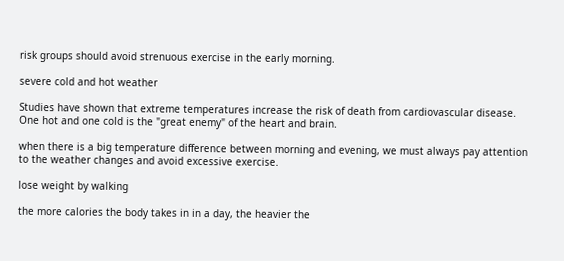risk groups should avoid strenuous exercise in the early morning.

severe cold and hot weather

Studies have shown that extreme temperatures increase the risk of death from cardiovascular disease. One hot and one cold is the "great enemy" of the heart and brain.

when there is a big temperature difference between morning and evening, we must always pay attention to the weather changes and avoid excessive exercise.

lose weight by walking

the more calories the body takes in in a day, the heavier the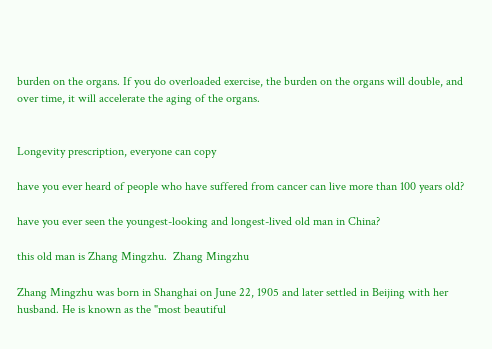burden on the organs. If you do overloaded exercise, the burden on the organs will double, and over time, it will accelerate the aging of the organs.


Longevity prescription, everyone can copy

have you ever heard of people who have suffered from cancer can live more than 100 years old?

have you ever seen the youngest-looking and longest-lived old man in China?

this old man is Zhang Mingzhu.  Zhang Mingzhu

Zhang Mingzhu was born in Shanghai on June 22, 1905 and later settled in Beijing with her husband. He is known as the "most beautiful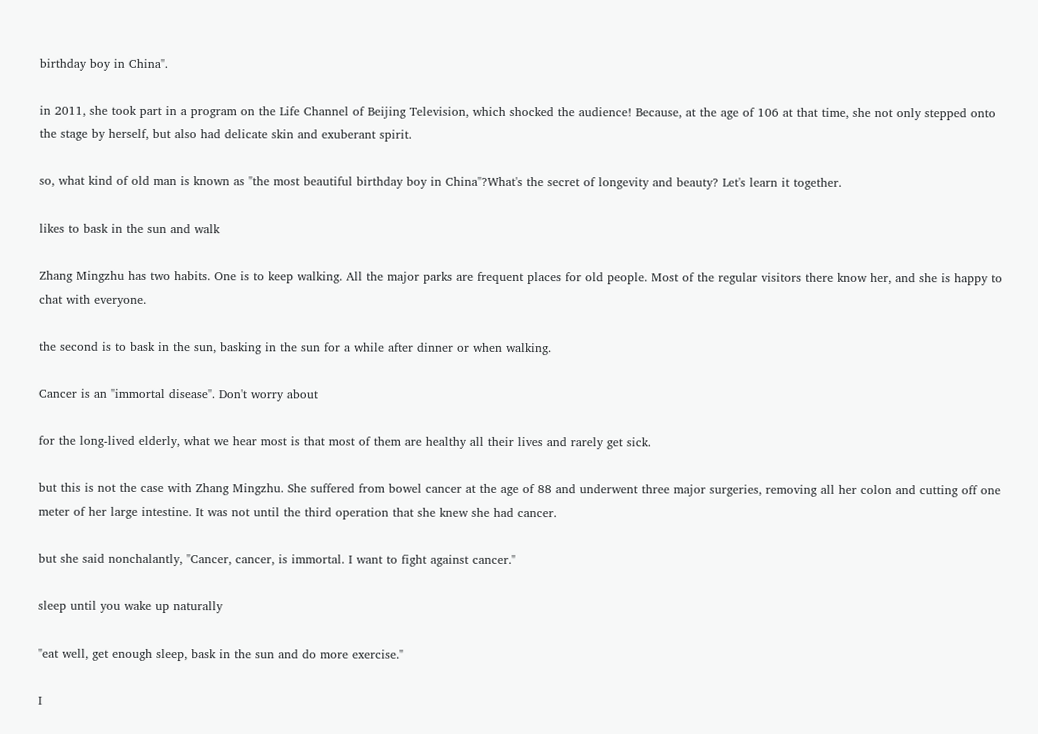birthday boy in China".

in 2011, she took part in a program on the Life Channel of Beijing Television, which shocked the audience! Because, at the age of 106 at that time, she not only stepped onto the stage by herself, but also had delicate skin and exuberant spirit.

so, what kind of old man is known as "the most beautiful birthday boy in China"?What's the secret of longevity and beauty? Let's learn it together.

likes to bask in the sun and walk

Zhang Mingzhu has two habits. One is to keep walking. All the major parks are frequent places for old people. Most of the regular visitors there know her, and she is happy to chat with everyone.

the second is to bask in the sun, basking in the sun for a while after dinner or when walking.

Cancer is an "immortal disease". Don't worry about

for the long-lived elderly, what we hear most is that most of them are healthy all their lives and rarely get sick.

but this is not the case with Zhang Mingzhu. She suffered from bowel cancer at the age of 88 and underwent three major surgeries, removing all her colon and cutting off one meter of her large intestine. It was not until the third operation that she knew she had cancer.

but she said nonchalantly, "Cancer, cancer, is immortal. I want to fight against cancer."

sleep until you wake up naturally

"eat well, get enough sleep, bask in the sun and do more exercise."

I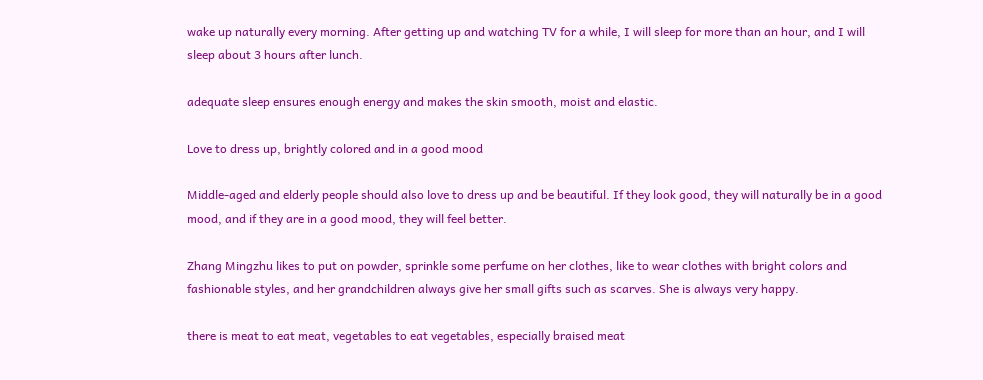wake up naturally every morning. After getting up and watching TV for a while, I will sleep for more than an hour, and I will sleep about 3 hours after lunch.

adequate sleep ensures enough energy and makes the skin smooth, moist and elastic.

Love to dress up, brightly colored and in a good mood

Middle-aged and elderly people should also love to dress up and be beautiful. If they look good, they will naturally be in a good mood, and if they are in a good mood, they will feel better.

Zhang Mingzhu likes to put on powder, sprinkle some perfume on her clothes, like to wear clothes with bright colors and fashionable styles, and her grandchildren always give her small gifts such as scarves. She is always very happy.

there is meat to eat meat, vegetables to eat vegetables, especially braised meat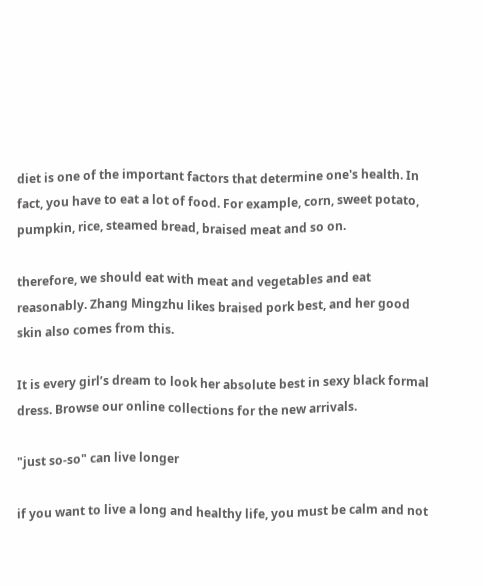diet is one of the important factors that determine one's health. In fact, you have to eat a lot of food. For example, corn, sweet potato, pumpkin, rice, steamed bread, braised meat and so on.

therefore, we should eat with meat and vegetables and eat reasonably. Zhang Mingzhu likes braised pork best, and her good skin also comes from this.

It is every girl’s dream to look her absolute best in sexy black formal dress. Browse our online collections for the new arrivals.

"just so-so" can live longer

if you want to live a long and healthy life, you must be calm and not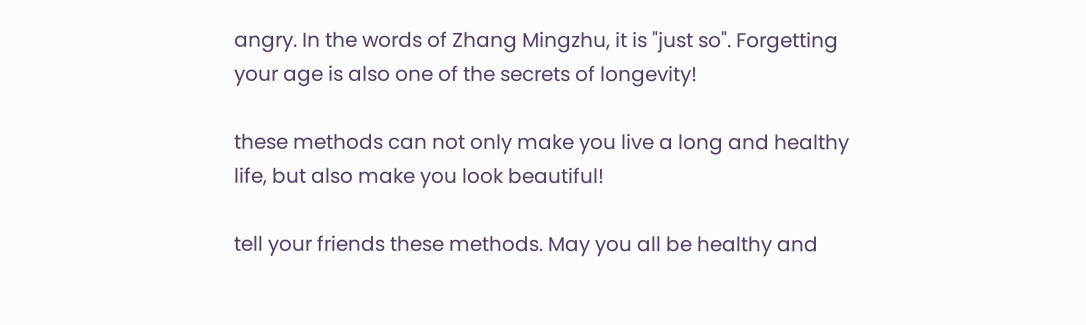angry. In the words of Zhang Mingzhu, it is "just so". Forgetting your age is also one of the secrets of longevity!

these methods can not only make you live a long and healthy life, but also make you look beautiful!

tell your friends these methods. May you all be healthy and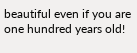beautiful even if you are one hundred years old!